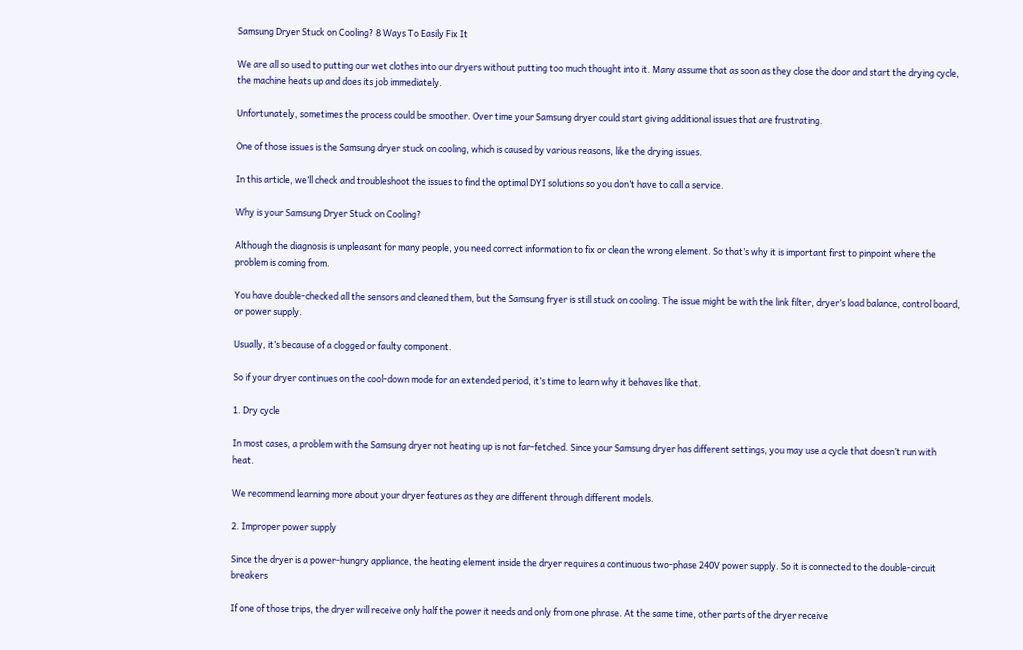Samsung Dryer Stuck on Cooling? 8 Ways To Easily Fix It

We are all so used to putting our wet clothes into our dryers without putting too much thought into it. Many assume that as soon as they close the door and start the drying cycle, the machine heats up and does its job immediately.

Unfortunately, sometimes the process could be smoother. Over time your Samsung dryer could start giving additional issues that are frustrating.

One of those issues is the Samsung dryer stuck on cooling, which is caused by various reasons, like the drying issues.

In this article, we’ll check and troubleshoot the issues to find the optimal DYI solutions so you don’t have to call a service.

Why is your Samsung Dryer Stuck on Cooling?

Although the diagnosis is unpleasant for many people, you need correct information to fix or clean the wrong element. So that’s why it is important first to pinpoint where the problem is coming from.

You have double-checked all the sensors and cleaned them, but the Samsung fryer is still stuck on cooling. The issue might be with the link filter, dryer’s load balance, control board, or power supply.

Usually, it’s because of a clogged or faulty component.

So if your dryer continues on the cool-down mode for an extended period, it’s time to learn why it behaves like that.

1. Dry cycle

In most cases, a problem with the Samsung dryer not heating up is not far-fetched. Since your Samsung dryer has different settings, you may use a cycle that doesn’t run with heat.

We recommend learning more about your dryer features as they are different through different models.

2. Improper power supply

Since the dryer is a power-hungry appliance, the heating element inside the dryer requires a continuous two-phase 240V power supply. So it is connected to the double-circuit breakers

If one of those trips, the dryer will receive only half the power it needs and only from one phrase. At the same time, other parts of the dryer receive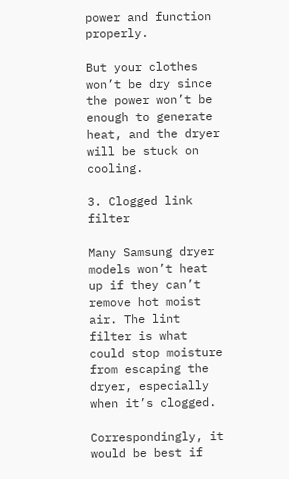power and function properly.

But your clothes won’t be dry since the power won’t be enough to generate heat, and the dryer will be stuck on cooling.

3. Clogged link filter

Many Samsung dryer models won’t heat up if they can’t remove hot moist air. The lint filter is what could stop moisture from escaping the dryer, especially when it’s clogged.

Correspondingly, it would be best if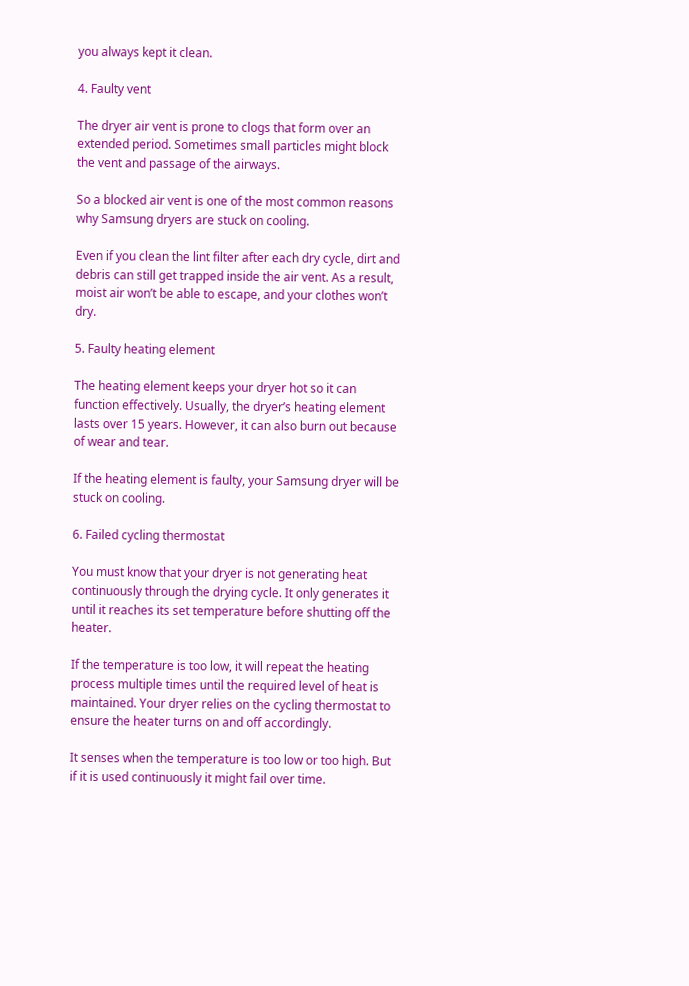you always kept it clean.

4. Faulty vent

The dryer air vent is prone to clogs that form over an extended period. Sometimes small particles might block the vent and passage of the airways.

So a blocked air vent is one of the most common reasons why Samsung dryers are stuck on cooling.

Even if you clean the lint filter after each dry cycle, dirt and debris can still get trapped inside the air vent. As a result, moist air won’t be able to escape, and your clothes won’t dry.

5. Faulty heating element

The heating element keeps your dryer hot so it can function effectively. Usually, the dryer’s heating element lasts over 15 years. However, it can also burn out because of wear and tear.

If the heating element is faulty, your Samsung dryer will be stuck on cooling.

6. Failed cycling thermostat

You must know that your dryer is not generating heat continuously through the drying cycle. It only generates it until it reaches its set temperature before shutting off the heater.

If the temperature is too low, it will repeat the heating process multiple times until the required level of heat is maintained. Your dryer relies on the cycling thermostat to ensure the heater turns on and off accordingly.

It senses when the temperature is too low or too high. But if it is used continuously it might fail over time.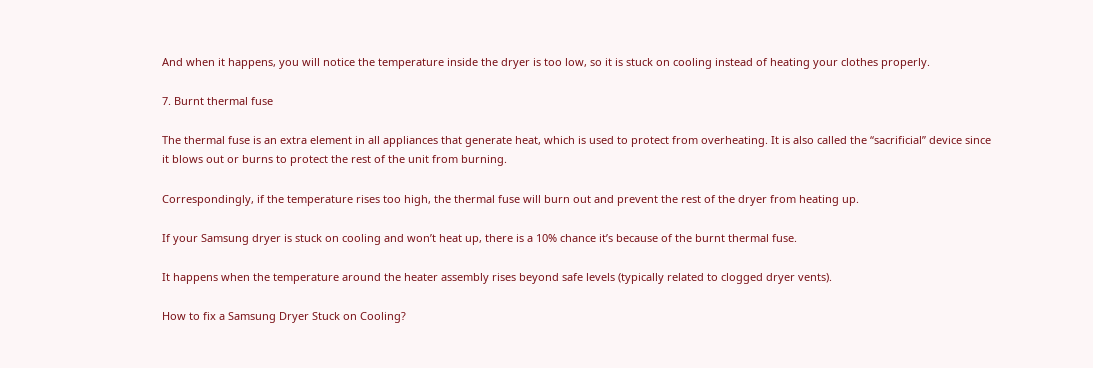And when it happens, you will notice the temperature inside the dryer is too low, so it is stuck on cooling instead of heating your clothes properly.

7. Burnt thermal fuse

The thermal fuse is an extra element in all appliances that generate heat, which is used to protect from overheating. It is also called the “sacrificial” device since it blows out or burns to protect the rest of the unit from burning.

Correspondingly, if the temperature rises too high, the thermal fuse will burn out and prevent the rest of the dryer from heating up.

If your Samsung dryer is stuck on cooling and won’t heat up, there is a 10% chance it’s because of the burnt thermal fuse.

It happens when the temperature around the heater assembly rises beyond safe levels (typically related to clogged dryer vents).

How to fix a Samsung Dryer Stuck on Cooling?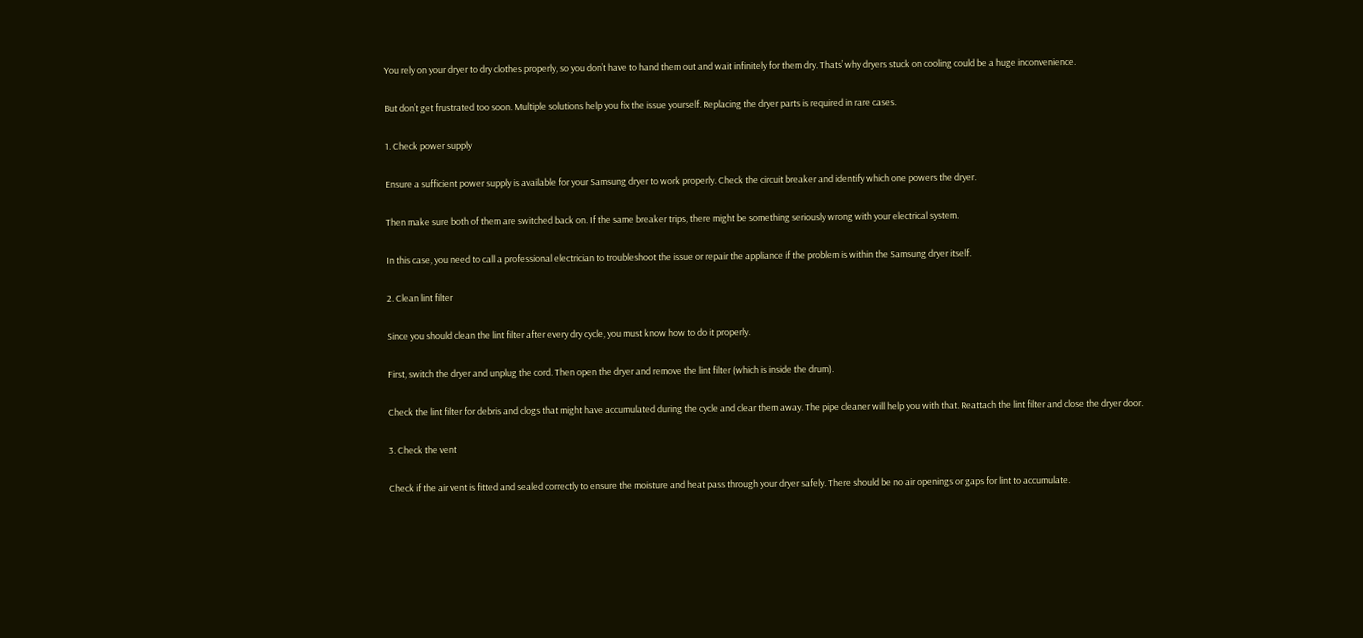You rely on your dryer to dry clothes properly, so you don’t have to hand them out and wait infinitely for them dry. Thats’ why dryers stuck on cooling could be a huge inconvenience.

But don’t get frustrated too soon. Multiple solutions help you fix the issue yourself. Replacing the dryer parts is required in rare cases.

1. Check power supply

Ensure a sufficient power supply is available for your Samsung dryer to work properly. Check the circuit breaker and identify which one powers the dryer.

Then make sure both of them are switched back on. If the same breaker trips, there might be something seriously wrong with your electrical system.

In this case, you need to call a professional electrician to troubleshoot the issue or repair the appliance if the problem is within the Samsung dryer itself.

2. Clean lint filter

Since you should clean the lint filter after every dry cycle, you must know how to do it properly.

First, switch the dryer and unplug the cord. Then open the dryer and remove the lint filter (which is inside the drum).

Check the lint filter for debris and clogs that might have accumulated during the cycle and clear them away. The pipe cleaner will help you with that. Reattach the lint filter and close the dryer door.

3. Check the vent

Check if the air vent is fitted and sealed correctly to ensure the moisture and heat pass through your dryer safely. There should be no air openings or gaps for lint to accumulate.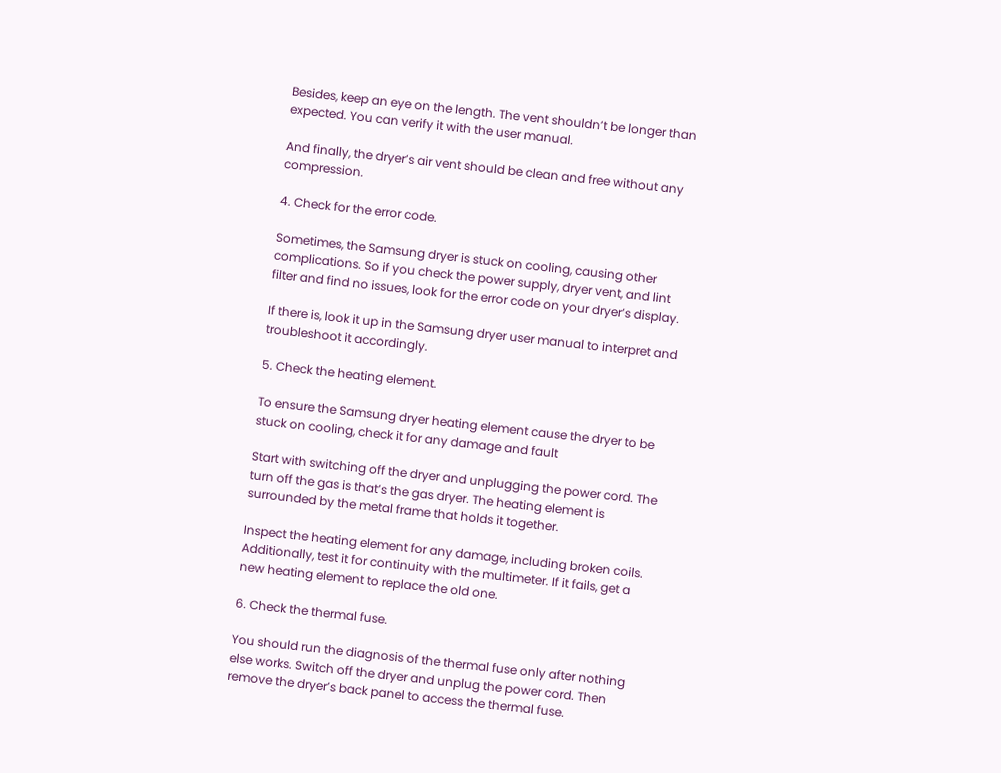Besides, keep an eye on the length. The vent shouldn’t be longer than expected. You can verify it with the user manual.

And finally, the dryer’s air vent should be clean and free without any compression.

4. Check for the error code.

Sometimes, the Samsung dryer is stuck on cooling, causing other complications. So if you check the power supply, dryer vent, and lint filter and find no issues, look for the error code on your dryer’s display.

If there is, look it up in the Samsung dryer user manual to interpret and troubleshoot it accordingly.

5. Check the heating element.

To ensure the Samsung dryer heating element cause the dryer to be stuck on cooling, check it for any damage and fault

Start with switching off the dryer and unplugging the power cord. The turn off the gas is that’s the gas dryer. The heating element is surrounded by the metal frame that holds it together.

Inspect the heating element for any damage, including broken coils. Additionally, test it for continuity with the multimeter. If it fails, get a new heating element to replace the old one.

6. Check the thermal fuse.

You should run the diagnosis of the thermal fuse only after nothing else works. Switch off the dryer and unplug the power cord. Then remove the dryer’s back panel to access the thermal fuse.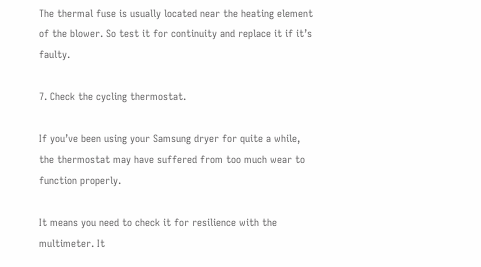The thermal fuse is usually located near the heating element of the blower. So test it for continuity and replace it if it’s faulty.

7. Check the cycling thermostat.

If you’ve been using your Samsung dryer for quite a while, the thermostat may have suffered from too much wear to function properly.

It means you need to check it for resilience with the multimeter. It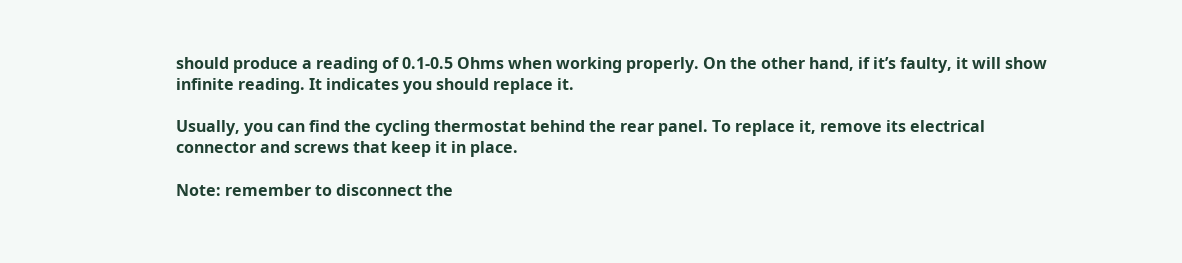should produce a reading of 0.1-0.5 Ohms when working properly. On the other hand, if it’s faulty, it will show infinite reading. It indicates you should replace it.

Usually, you can find the cycling thermostat behind the rear panel. To replace it, remove its electrical connector and screws that keep it in place.

Note: remember to disconnect the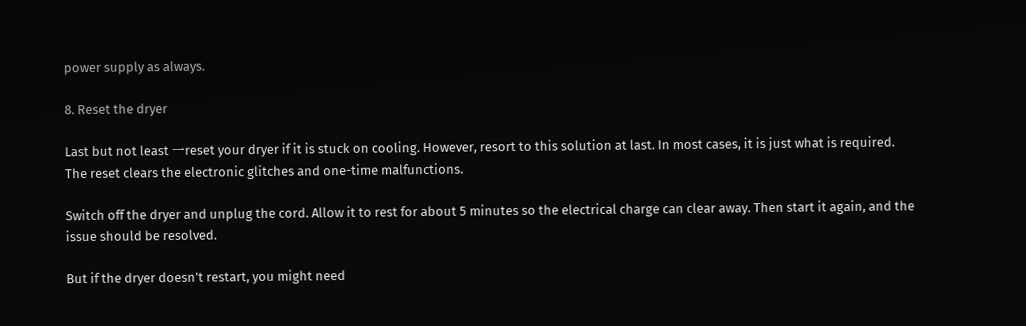power supply as always.

8. Reset the dryer

Last but not least 一reset your dryer if it is stuck on cooling. However, resort to this solution at last. In most cases, it is just what is required. The reset clears the electronic glitches and one-time malfunctions.

Switch off the dryer and unplug the cord. Allow it to rest for about 5 minutes so the electrical charge can clear away. Then start it again, and the issue should be resolved.

But if the dryer doesn’t restart, you might need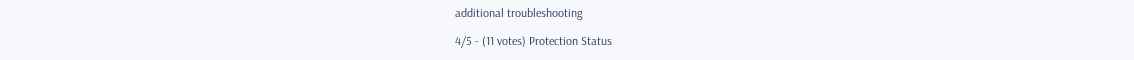additional troubleshooting

4/5 - (11 votes) Protection Status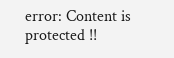error: Content is protected !!